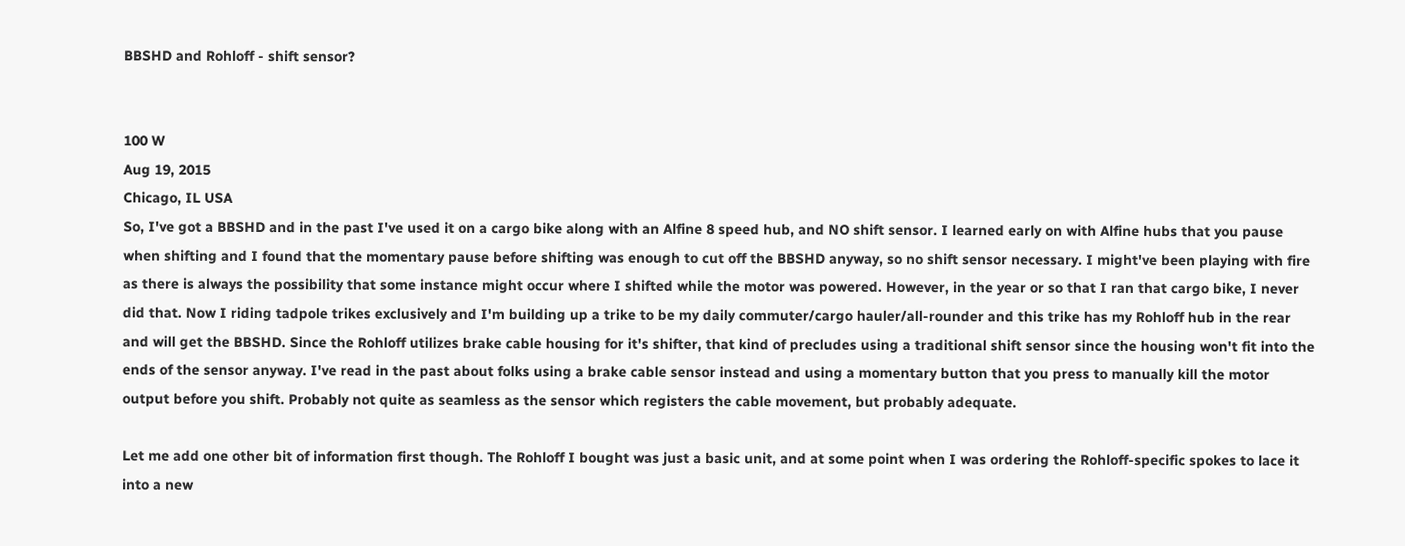BBSHD and Rohloff - shift sensor?


100 W
Aug 19, 2015
Chicago, IL USA
So, I've got a BBSHD and in the past I've used it on a cargo bike along with an Alfine 8 speed hub, and NO shift sensor. I learned early on with Alfine hubs that you pause when shifting and I found that the momentary pause before shifting was enough to cut off the BBSHD anyway, so no shift sensor necessary. I might've been playing with fire as there is always the possibility that some instance might occur where I shifted while the motor was powered. However, in the year or so that I ran that cargo bike, I never did that. Now I riding tadpole trikes exclusively and I'm building up a trike to be my daily commuter/cargo hauler/all-rounder and this trike has my Rohloff hub in the rear and will get the BBSHD. Since the Rohloff utilizes brake cable housing for it's shifter, that kind of precludes using a traditional shift sensor since the housing won't fit into the ends of the sensor anyway. I've read in the past about folks using a brake cable sensor instead and using a momentary button that you press to manually kill the motor output before you shift. Probably not quite as seamless as the sensor which registers the cable movement, but probably adequate.

Let me add one other bit of information first though. The Rohloff I bought was just a basic unit, and at some point when I was ordering the Rohloff-specific spokes to lace it into a new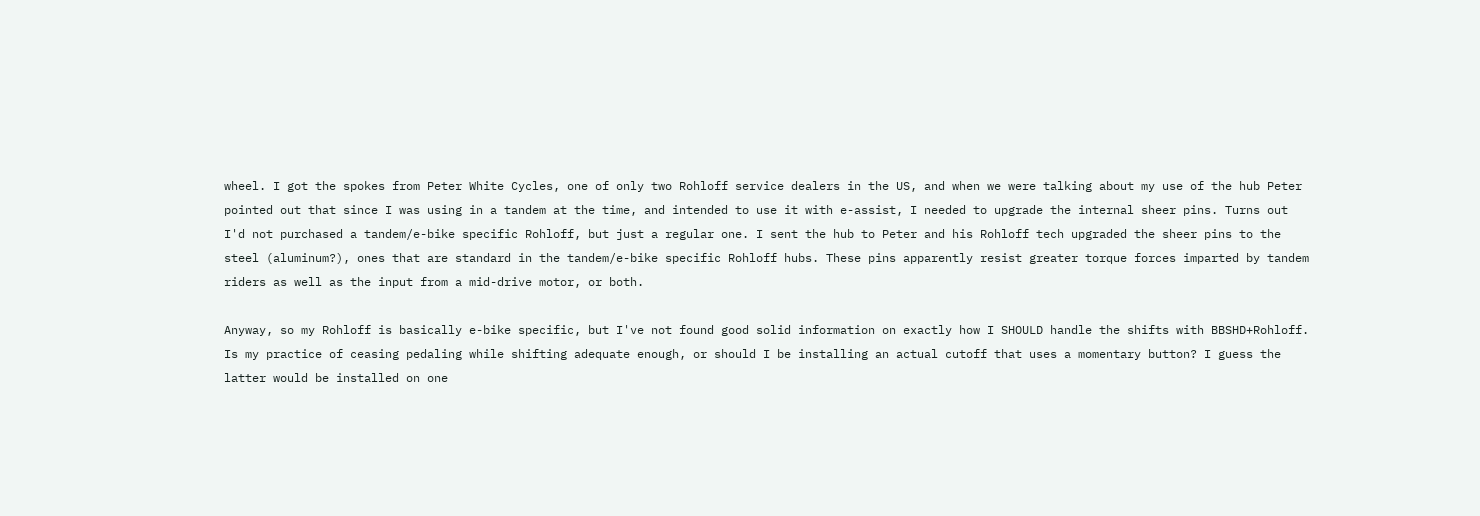wheel. I got the spokes from Peter White Cycles, one of only two Rohloff service dealers in the US, and when we were talking about my use of the hub Peter pointed out that since I was using in a tandem at the time, and intended to use it with e-assist, I needed to upgrade the internal sheer pins. Turns out I'd not purchased a tandem/e-bike specific Rohloff, but just a regular one. I sent the hub to Peter and his Rohloff tech upgraded the sheer pins to the steel (aluminum?), ones that are standard in the tandem/e-bike specific Rohloff hubs. These pins apparently resist greater torque forces imparted by tandem riders as well as the input from a mid-drive motor, or both.

Anyway, so my Rohloff is basically e-bike specific, but I've not found good solid information on exactly how I SHOULD handle the shifts with BBSHD+Rohloff. Is my practice of ceasing pedaling while shifting adequate enough, or should I be installing an actual cutoff that uses a momentary button? I guess the latter would be installed on one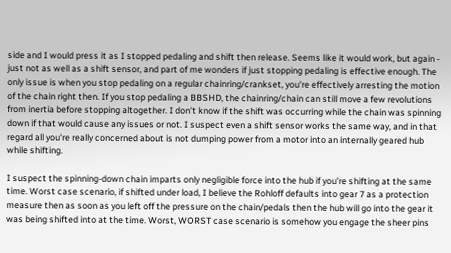side and I would press it as I stopped pedaling and shift then release. Seems like it would work, but again - just not as well as a shift sensor, and part of me wonders if just stopping pedaling is effective enough. The only issue is when you stop pedaling on a regular chainring/crankset, you're effectively arresting the motion of the chain right then. If you stop pedaling a BBSHD, the chainring/chain can still move a few revolutions from inertia before stopping altogether. I don't know if the shift was occurring while the chain was spinning down if that would cause any issues or not. I suspect even a shift sensor works the same way, and in that regard all you're really concerned about is not dumping power from a motor into an internally geared hub while shifting.

I suspect the spinning-down chain imparts only negligible force into the hub if you're shifting at the same time. Worst case scenario, if shifted under load, I believe the Rohloff defaults into gear 7 as a protection measure then as soon as you left off the pressure on the chain/pedals then the hub will go into the gear it was being shifted into at the time. Worst, WORST case scenario is somehow you engage the sheer pins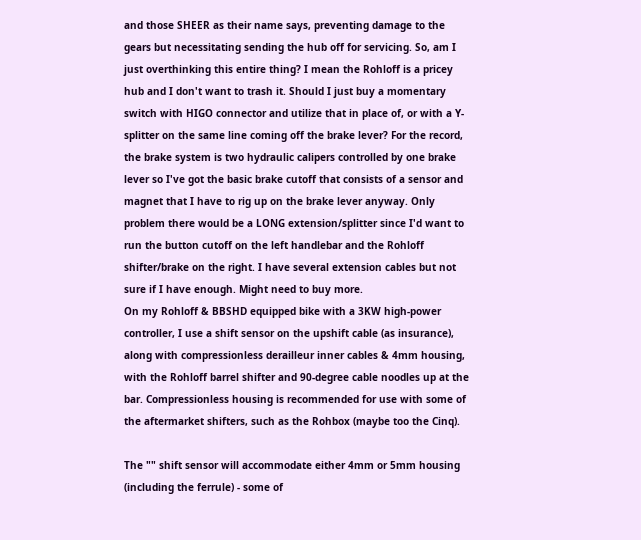and those SHEER as their name says, preventing damage to the gears but necessitating sending the hub off for servicing. So, am I just overthinking this entire thing? I mean the Rohloff is a pricey hub and I don't want to trash it. Should I just buy a momentary switch with HIGO connector and utilize that in place of, or with a Y-splitter on the same line coming off the brake lever? For the record, the brake system is two hydraulic calipers controlled by one brake lever so I've got the basic brake cutoff that consists of a sensor and magnet that I have to rig up on the brake lever anyway. Only problem there would be a LONG extension/splitter since I'd want to run the button cutoff on the left handlebar and the Rohloff shifter/brake on the right. I have several extension cables but not sure if I have enough. Might need to buy more.
On my Rohloff & BBSHD equipped bike with a 3KW high-power controller, I use a shift sensor on the upshift cable (as insurance), along with compressionless derailleur inner cables & 4mm housing, with the Rohloff barrel shifter and 90-degree cable noodles up at the bar. Compressionless housing is recommended for use with some of the aftermarket shifters, such as the Rohbox (maybe too the Cinq).

The "" shift sensor will accommodate either 4mm or 5mm housing (including the ferrule) - some of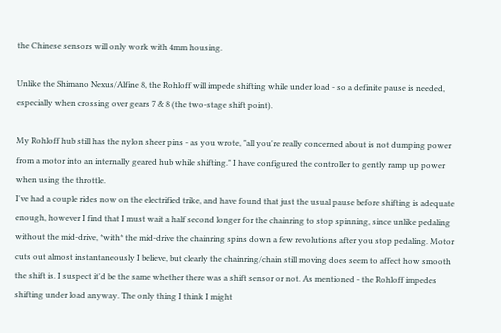the Chinese sensors will only work with 4mm housing.

Unlike the Shimano Nexus/Alfine 8, the Rohloff will impede shifting while under load - so a definite pause is needed, especially when crossing over gears 7 & 8 (the two-stage shift point).

My Rohloff hub still has the nylon sheer pins - as you wrote, "all you're really concerned about is not dumping power from a motor into an internally geared hub while shifting." I have configured the controller to gently ramp up power when using the throttle.
I've had a couple rides now on the electrified trike, and have found that just the usual pause before shifting is adequate enough, however I find that I must wait a half second longer for the chainring to stop spinning, since unlike pedaling without the mid-drive, *with* the mid-drive the chainring spins down a few revolutions after you stop pedaling. Motor cuts out almost instantaneously I believe, but clearly the chainring/chain still moving does seem to affect how smooth the shift is. I suspect it'd be the same whether there was a shift sensor or not. As mentioned - the Rohloff impedes shifting under load anyway. The only thing I think I might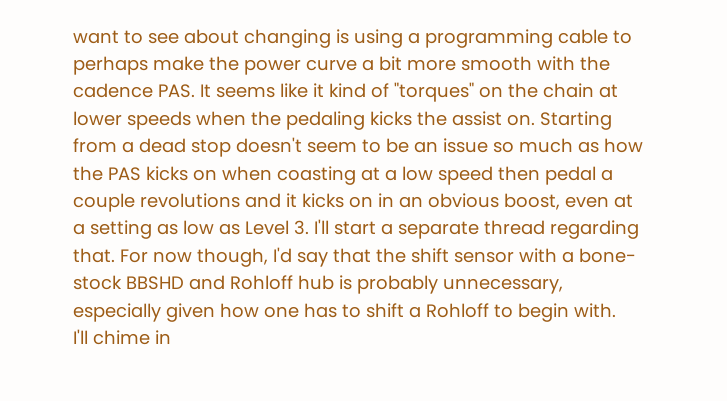want to see about changing is using a programming cable to perhaps make the power curve a bit more smooth with the cadence PAS. It seems like it kind of "torques" on the chain at lower speeds when the pedaling kicks the assist on. Starting from a dead stop doesn't seem to be an issue so much as how the PAS kicks on when coasting at a low speed then pedal a couple revolutions and it kicks on in an obvious boost, even at a setting as low as Level 3. I'll start a separate thread regarding that. For now though, I'd say that the shift sensor with a bone-stock BBSHD and Rohloff hub is probably unnecessary, especially given how one has to shift a Rohloff to begin with.
I'll chime in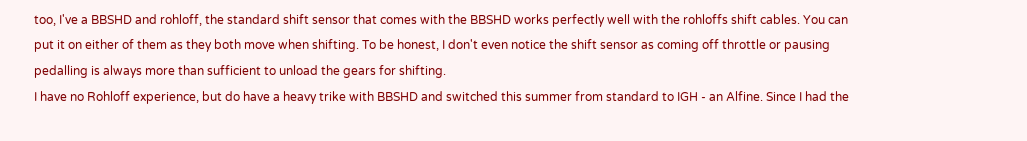too, I've a BBSHD and rohloff, the standard shift sensor that comes with the BBSHD works perfectly well with the rohloffs shift cables. You can put it on either of them as they both move when shifting. To be honest, I don't even notice the shift sensor as coming off throttle or pausing pedalling is always more than sufficient to unload the gears for shifting.
I have no Rohloff experience, but do have a heavy trike with BBSHD and switched this summer from standard to IGH - an Alfine. Since I had the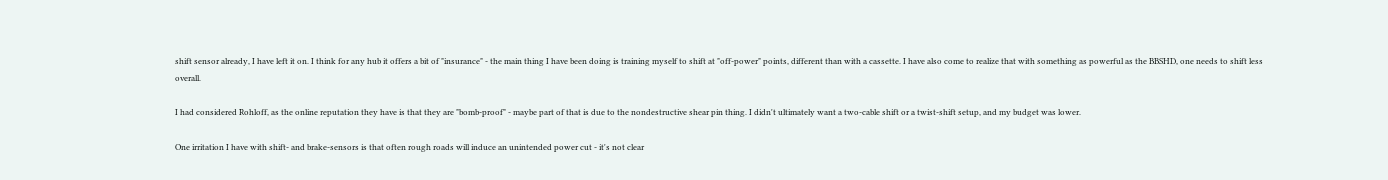shift sensor already, I have left it on. I think for any hub it offers a bit of "insurance" - the main thing I have been doing is training myself to shift at "off-power" points, different than with a cassette. I have also come to realize that with something as powerful as the BBSHD, one needs to shift less overall.

I had considered Rohloff, as the online reputation they have is that they are "bomb-proof" - maybe part of that is due to the nondestructive shear pin thing. I didn't ultimately want a two-cable shift or a twist-shift setup, and my budget was lower.

One irritation I have with shift- and brake-sensors is that often rough roads will induce an unintended power cut - it's not clear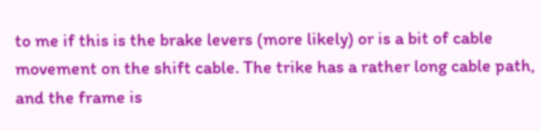to me if this is the brake levers (more likely) or is a bit of cable movement on the shift cable. The trike has a rather long cable path, and the frame is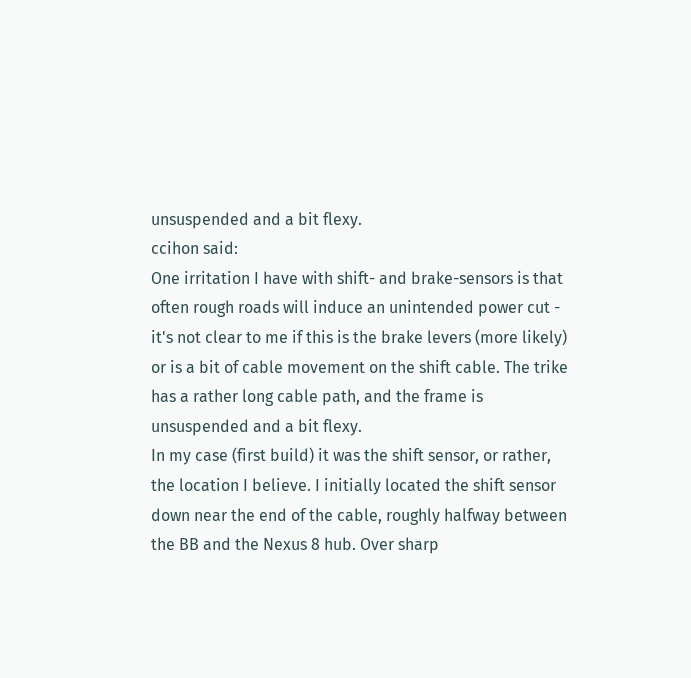unsuspended and a bit flexy.
ccihon said:
One irritation I have with shift- and brake-sensors is that often rough roads will induce an unintended power cut - it's not clear to me if this is the brake levers (more likely) or is a bit of cable movement on the shift cable. The trike has a rather long cable path, and the frame is unsuspended and a bit flexy.
In my case (first build) it was the shift sensor, or rather, the location I believe. I initially located the shift sensor down near the end of the cable, roughly halfway between the BB and the Nexus 8 hub. Over sharp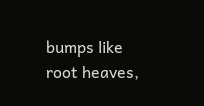bumps like root heaves,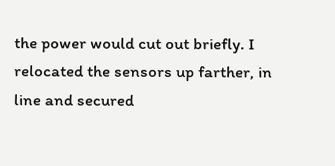the power would cut out briefly. I relocated the sensors up farther, in line and secured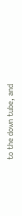to the down tube, and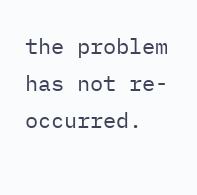the problem has not re-occurred.